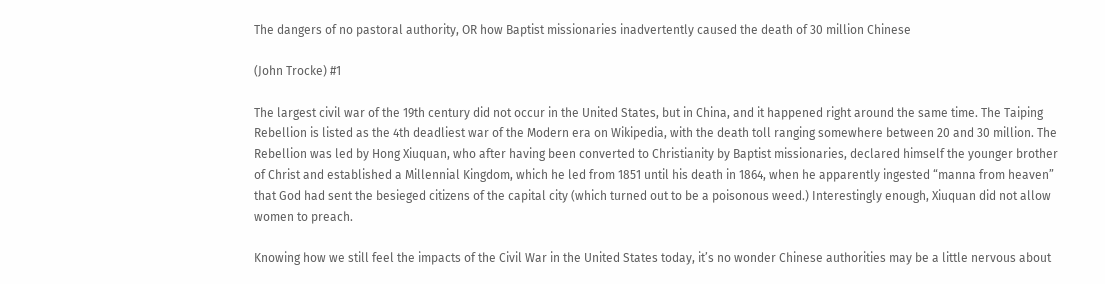The dangers of no pastoral authority, OR how Baptist missionaries inadvertently caused the death of 30 million Chinese

(John Trocke) #1

The largest civil war of the 19th century did not occur in the United States, but in China, and it happened right around the same time. The Taiping Rebellion is listed as the 4th deadliest war of the Modern era on Wikipedia, with the death toll ranging somewhere between 20 and 30 million. The Rebellion was led by Hong Xiuquan, who after having been converted to Christianity by Baptist missionaries, declared himself the younger brother of Christ and established a Millennial Kingdom, which he led from 1851 until his death in 1864, when he apparently ingested “manna from heaven” that God had sent the besieged citizens of the capital city (which turned out to be a poisonous weed.) Interestingly enough, Xiuquan did not allow women to preach.

Knowing how we still feel the impacts of the Civil War in the United States today, it’s no wonder Chinese authorities may be a little nervous about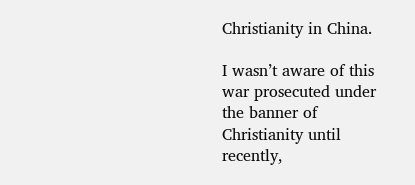Christianity in China.

I wasn’t aware of this war prosecuted under the banner of Christianity until recently,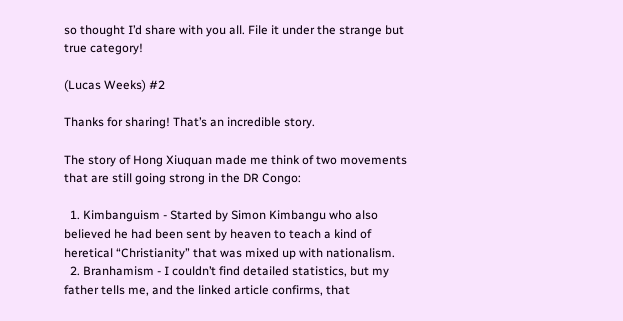so thought I’d share with you all. File it under the strange but true category!

(Lucas Weeks) #2

Thanks for sharing! That’s an incredible story.

The story of Hong Xiuquan made me think of two movements that are still going strong in the DR Congo:

  1. Kimbanguism - Started by Simon Kimbangu who also believed he had been sent by heaven to teach a kind of heretical “Christianity” that was mixed up with nationalism.
  2. Branhamism - I couldn’t find detailed statistics, but my father tells me, and the linked article confirms, that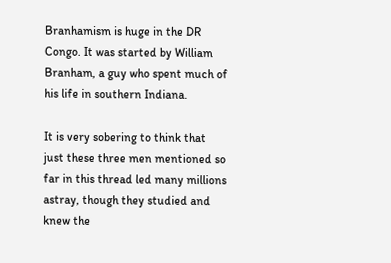Branhamism is huge in the DR Congo. It was started by William Branham, a guy who spent much of his life in southern Indiana.

It is very sobering to think that just these three men mentioned so far in this thread led many millions astray, though they studied and knew the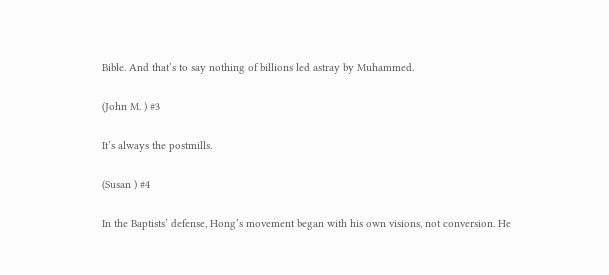Bible. And that’s to say nothing of billions led astray by Muhammed.

(John M. ) #3

It’s always the postmills.

(Susan ) #4

In the Baptists’ defense, Hong’s movement began with his own visions, not conversion. He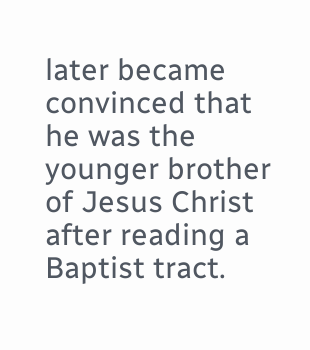later became convinced that he was the younger brother of Jesus Christ after reading a Baptist tract.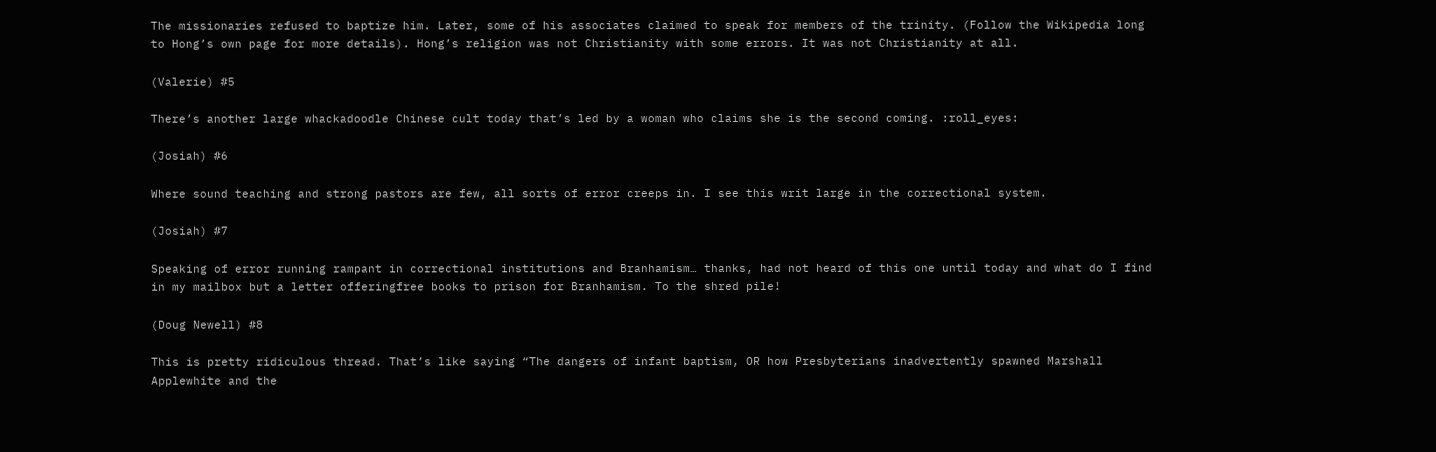The missionaries refused to baptize him. Later, some of his associates claimed to speak for members of the trinity. (Follow the Wikipedia long to Hong’s own page for more details). Hong’s religion was not Christianity with some errors. It was not Christianity at all.

(Valerie) #5

There’s another large whackadoodle Chinese cult today that’s led by a woman who claims she is the second coming. :roll_eyes:

(Josiah) #6

Where sound teaching and strong pastors are few, all sorts of error creeps in. I see this writ large in the correctional system.

(Josiah) #7

Speaking of error running rampant in correctional institutions and Branhamism… thanks, had not heard of this one until today and what do I find in my mailbox but a letter offeringfree books to prison for Branhamism. To the shred pile!

(Doug Newell) #8

This is pretty ridiculous thread. That’s like saying “The dangers of infant baptism, OR how Presbyterians inadvertently spawned Marshall Applewhite and the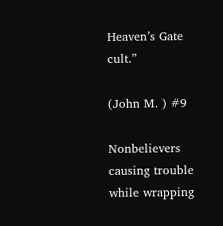Heaven’s Gate cult.”

(John M. ) #9

Nonbelievers causing trouble while wrapping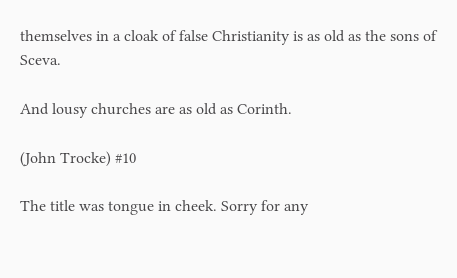themselves in a cloak of false Christianity is as old as the sons of Sceva.

And lousy churches are as old as Corinth.

(John Trocke) #10

The title was tongue in cheek. Sorry for any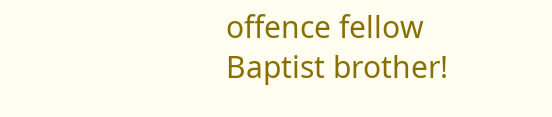offence fellow Baptist brother!